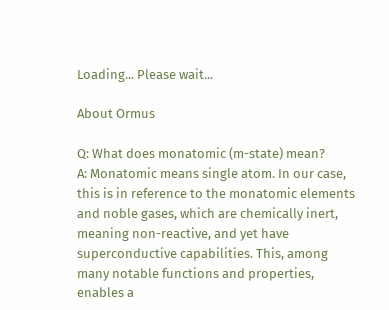Loading... Please wait...

About Ormus

Q: What does monatomic (m-state) mean?
A: Monatomic means single atom. In our case, this is in reference to the monatomic elements and noble gases, which are chemically inert, meaning non-reactive, and yet have superconductive capabilities. This, among many notable functions and properties, enables a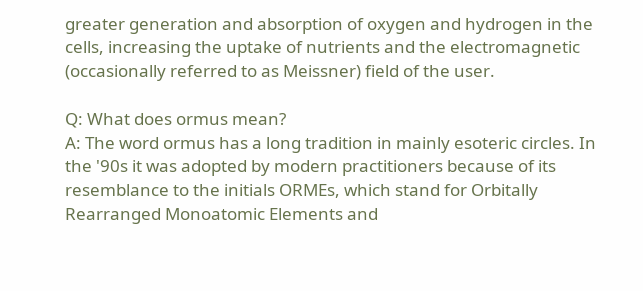greater generation and absorption of oxygen and hydrogen in the cells, increasing the uptake of nutrients and the electromagnetic (occasionally referred to as Meissner) field of the user.

Q: What does ormus mean?
A: The word ormus has a long tradition in mainly esoteric circles. In the '90s it was adopted by modern practitioners because of its resemblance to the initials ORMEs, which stand for Orbitally Rearranged Monoatomic Elements and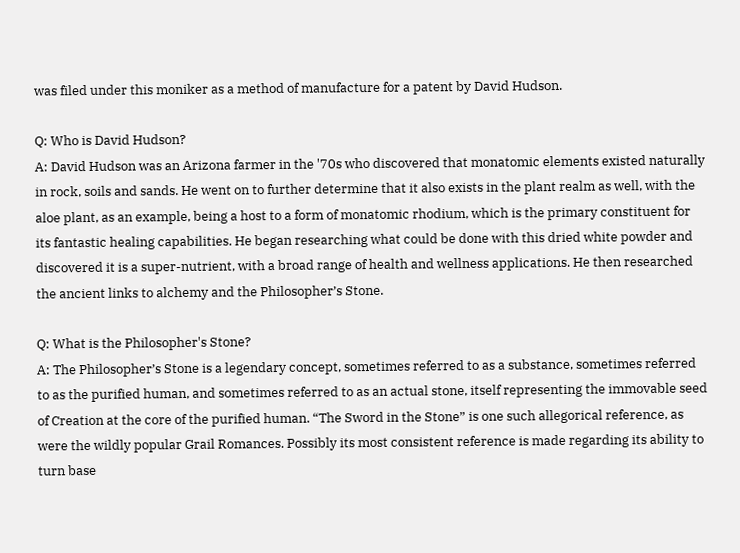was filed under this moniker as a method of manufacture for a patent by David Hudson.

Q: Who is David Hudson?
A: David Hudson was an Arizona farmer in the '70s who discovered that monatomic elements existed naturally in rock, soils and sands. He went on to further determine that it also exists in the plant realm as well, with the aloe plant, as an example, being a host to a form of monatomic rhodium, which is the primary constituent for its fantastic healing capabilities. He began researching what could be done with this dried white powder and discovered it is a super-nutrient, with a broad range of health and wellness applications. He then researched the ancient links to alchemy and the Philosopher’s Stone.

Q: What is the Philosopher's Stone?
A: The Philosopher’s Stone is a legendary concept, sometimes referred to as a substance, sometimes referred to as the purified human, and sometimes referred to as an actual stone, itself representing the immovable seed of Creation at the core of the purified human. “The Sword in the Stone” is one such allegorical reference, as were the wildly popular Grail Romances. Possibly its most consistent reference is made regarding its ability to turn base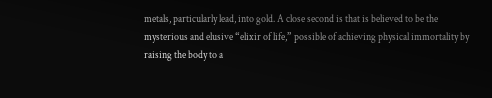metals, particularly lead, into gold. A close second is that is believed to be the mysterious and elusive “elixir of life,” possible of achieving physical immortality by raising the body to a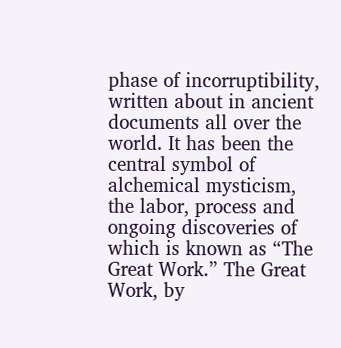phase of incorruptibility, written about in ancient documents all over the world. It has been the central symbol of alchemical mysticism, the labor, process and ongoing discoveries of which is known as “The Great Work.” The Great Work, by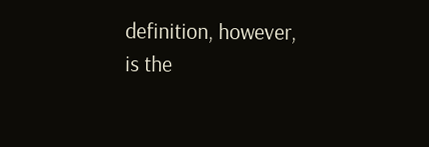definition, however, is the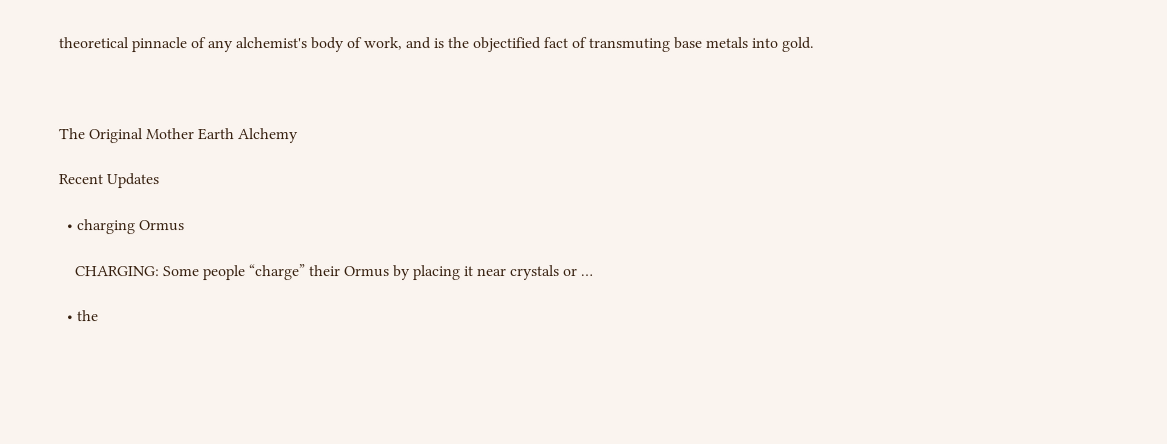theoretical pinnacle of any alchemist's body of work, and is the objectified fact of transmuting base metals into gold.



The Original Mother Earth Alchemy

Recent Updates

  • charging Ormus

    CHARGING: Some people “charge” their Ormus by placing it near crystals or …

  • the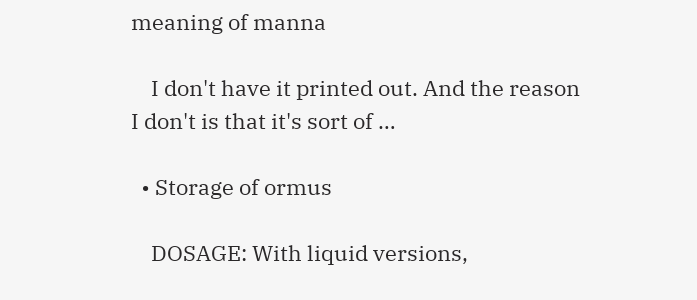meaning of manna

    I don't have it printed out. And the reason I don't is that it's sort of …

  • Storage of ormus

    DOSAGE: With liquid versions,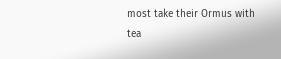most take their Ormus with tea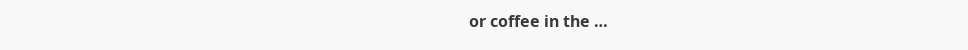or coffee in the …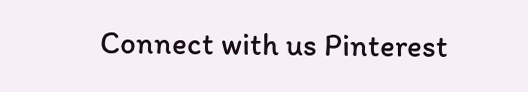Connect with us Pinterest